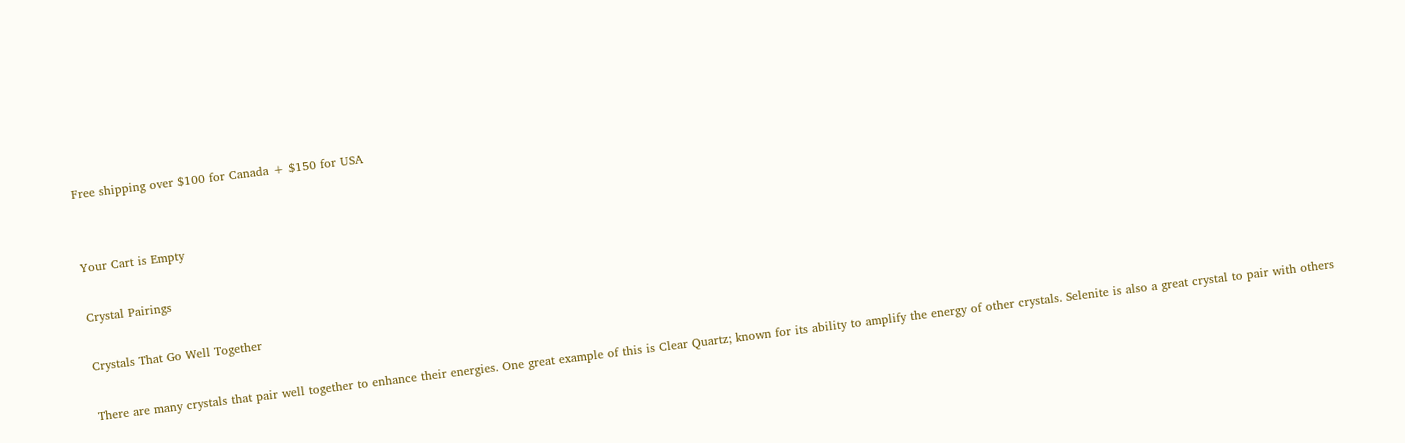Free shipping over $100 for Canada + $150 for USA


Your Cart is Empty

Crystal Pairings

Crystals That Go Well Together

There are many crystals that pair well together to enhance their energies. One great example of this is Clear Quartz; known for its ability to amplify the energy of other crystals. Selenite is also a great crystal to pair with others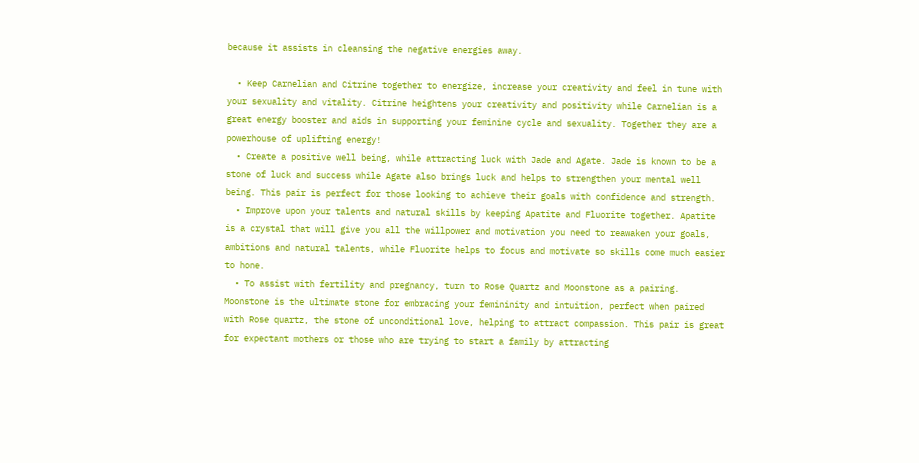because it assists in cleansing the negative energies away.

  • Keep Carnelian and Citrine together to energize, increase your creativity and feel in tune with your sexuality and vitality. Citrine heightens your creativity and positivity while Carnelian is a great energy booster and aids in supporting your feminine cycle and sexuality. Together they are a powerhouse of uplifting energy!
  • Create a positive well being, while attracting luck with Jade and Agate. Jade is known to be a stone of luck and success while Agate also brings luck and helps to strengthen your mental well being. This pair is perfect for those looking to achieve their goals with confidence and strength.
  • Improve upon your talents and natural skills by keeping Apatite and Fluorite together. Apatite is a crystal that will give you all the willpower and motivation you need to reawaken your goals, ambitions and natural talents, while Fluorite helps to focus and motivate so skills come much easier to hone.
  • To assist with fertility and pregnancy, turn to Rose Quartz and Moonstone as a pairing. Moonstone is the ultimate stone for embracing your femininity and intuition, perfect when paired with Rose quartz, the stone of unconditional love, helping to attract compassion. This pair is great for expectant mothers or those who are trying to start a family by attracting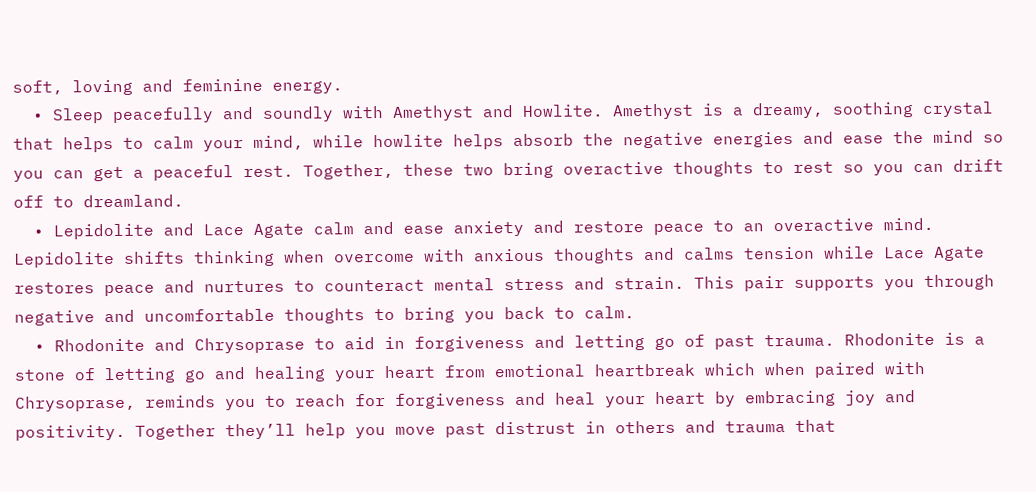soft, loving and feminine energy.
  • Sleep peacefully and soundly with Amethyst and Howlite. Amethyst is a dreamy, soothing crystal that helps to calm your mind, while howlite helps absorb the negative energies and ease the mind so you can get a peaceful rest. Together, these two bring overactive thoughts to rest so you can drift off to dreamland.
  • Lepidolite and Lace Agate calm and ease anxiety and restore peace to an overactive mind. Lepidolite shifts thinking when overcome with anxious thoughts and calms tension while Lace Agate restores peace and nurtures to counteract mental stress and strain. This pair supports you through negative and uncomfortable thoughts to bring you back to calm.
  • Rhodonite and Chrysoprase to aid in forgiveness and letting go of past trauma. Rhodonite is a stone of letting go and healing your heart from emotional heartbreak which when paired with Chrysoprase, reminds you to reach for forgiveness and heal your heart by embracing joy and positivity. Together they’ll help you move past distrust in others and trauma that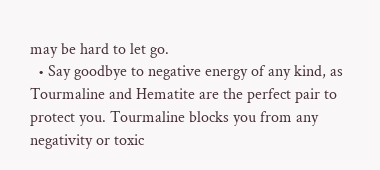may be hard to let go.
  • Say goodbye to negative energy of any kind, as Tourmaline and Hematite are the perfect pair to protect you. Tourmaline blocks you from any negativity or toxic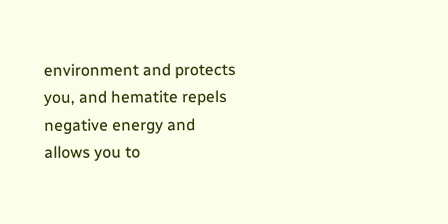environment and protects you, and hematite repels negative energy and allows you to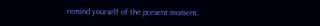remind yourself of the present moment.